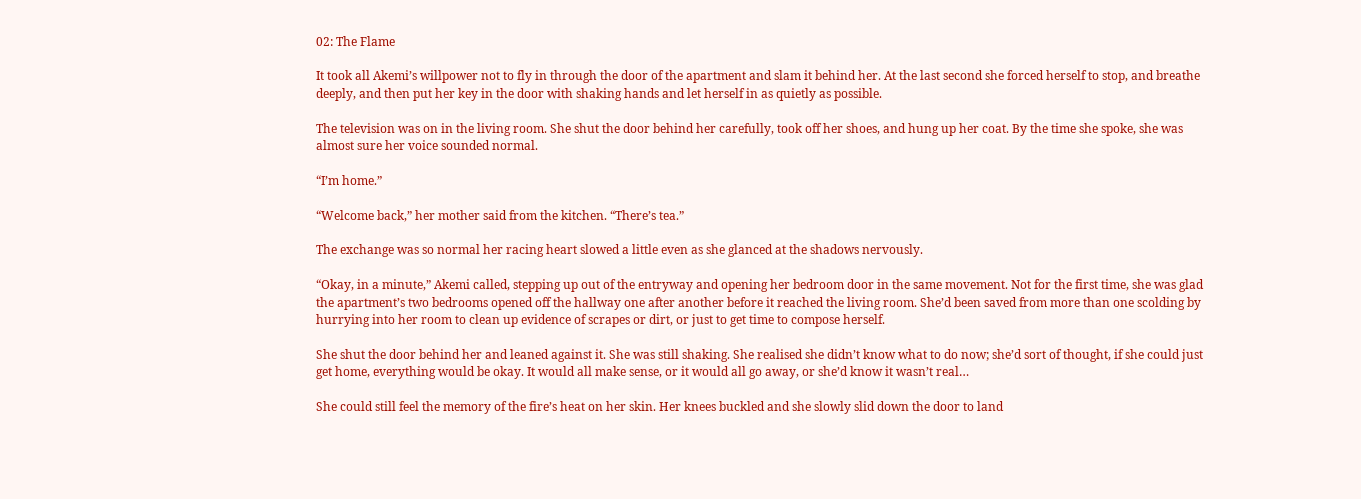02: The Flame

It took all Akemi’s willpower not to fly in through the door of the apartment and slam it behind her. At the last second she forced herself to stop, and breathe deeply, and then put her key in the door with shaking hands and let herself in as quietly as possible.

The television was on in the living room. She shut the door behind her carefully, took off her shoes, and hung up her coat. By the time she spoke, she was almost sure her voice sounded normal.

“I’m home.”

“Welcome back,” her mother said from the kitchen. “There’s tea.”

The exchange was so normal her racing heart slowed a little even as she glanced at the shadows nervously.

“Okay, in a minute,” Akemi called, stepping up out of the entryway and opening her bedroom door in the same movement. Not for the first time, she was glad the apartment’s two bedrooms opened off the hallway one after another before it reached the living room. She’d been saved from more than one scolding by hurrying into her room to clean up evidence of scrapes or dirt, or just to get time to compose herself.

She shut the door behind her and leaned against it. She was still shaking. She realised she didn’t know what to do now; she’d sort of thought, if she could just get home, everything would be okay. It would all make sense, or it would all go away, or she’d know it wasn’t real…

She could still feel the memory of the fire’s heat on her skin. Her knees buckled and she slowly slid down the door to land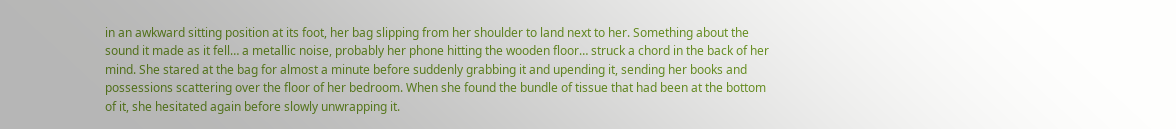in an awkward sitting position at its foot, her bag slipping from her shoulder to land next to her. Something about the sound it made as it fell… a metallic noise, probably her phone hitting the wooden floor… struck a chord in the back of her mind. She stared at the bag for almost a minute before suddenly grabbing it and upending it, sending her books and possessions scattering over the floor of her bedroom. When she found the bundle of tissue that had been at the bottom of it, she hesitated again before slowly unwrapping it.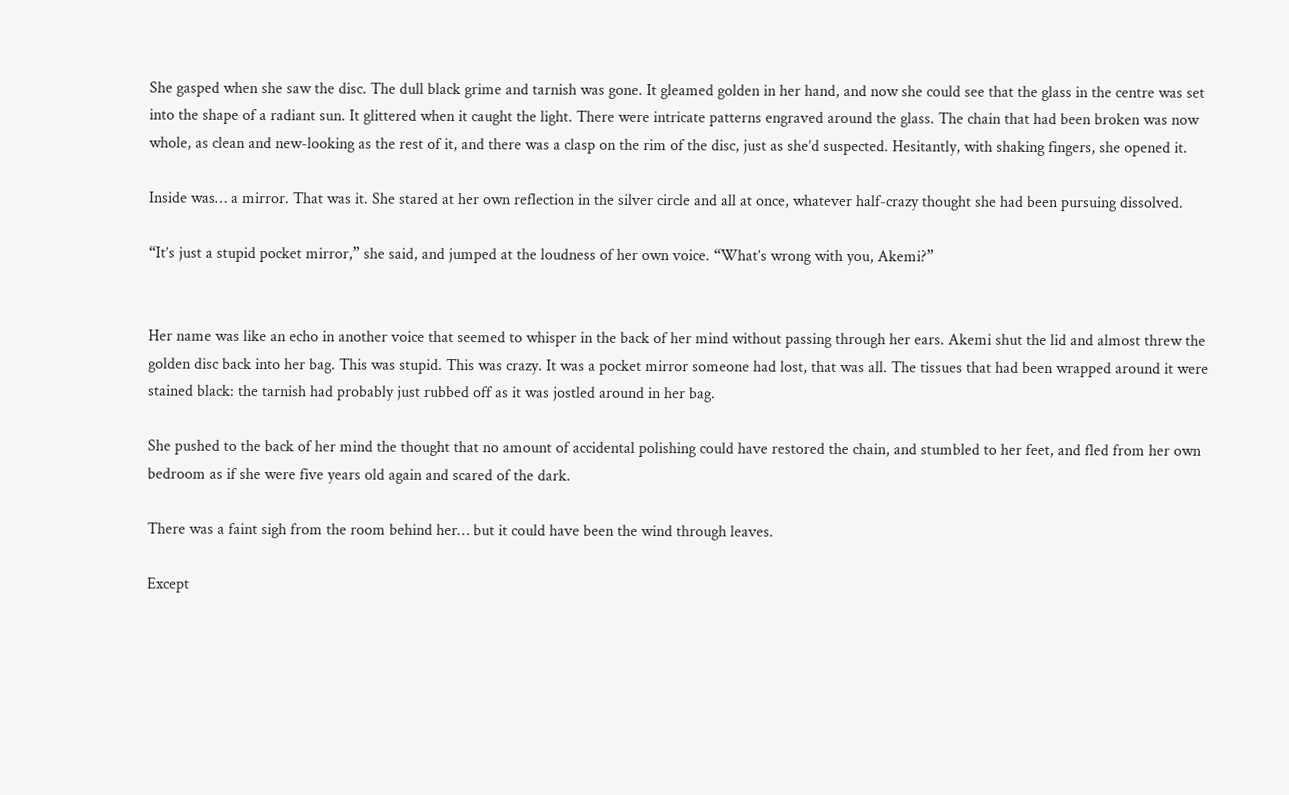She gasped when she saw the disc. The dull black grime and tarnish was gone. It gleamed golden in her hand, and now she could see that the glass in the centre was set into the shape of a radiant sun. It glittered when it caught the light. There were intricate patterns engraved around the glass. The chain that had been broken was now whole, as clean and new-looking as the rest of it, and there was a clasp on the rim of the disc, just as she’d suspected. Hesitantly, with shaking fingers, she opened it.

Inside was… a mirror. That was it. She stared at her own reflection in the silver circle and all at once, whatever half-crazy thought she had been pursuing dissolved.

“It’s just a stupid pocket mirror,” she said, and jumped at the loudness of her own voice. “What’s wrong with you, Akemi?”


Her name was like an echo in another voice that seemed to whisper in the back of her mind without passing through her ears. Akemi shut the lid and almost threw the golden disc back into her bag. This was stupid. This was crazy. It was a pocket mirror someone had lost, that was all. The tissues that had been wrapped around it were stained black: the tarnish had probably just rubbed off as it was jostled around in her bag.

She pushed to the back of her mind the thought that no amount of accidental polishing could have restored the chain, and stumbled to her feet, and fled from her own bedroom as if she were five years old again and scared of the dark.

There was a faint sigh from the room behind her… but it could have been the wind through leaves.

Except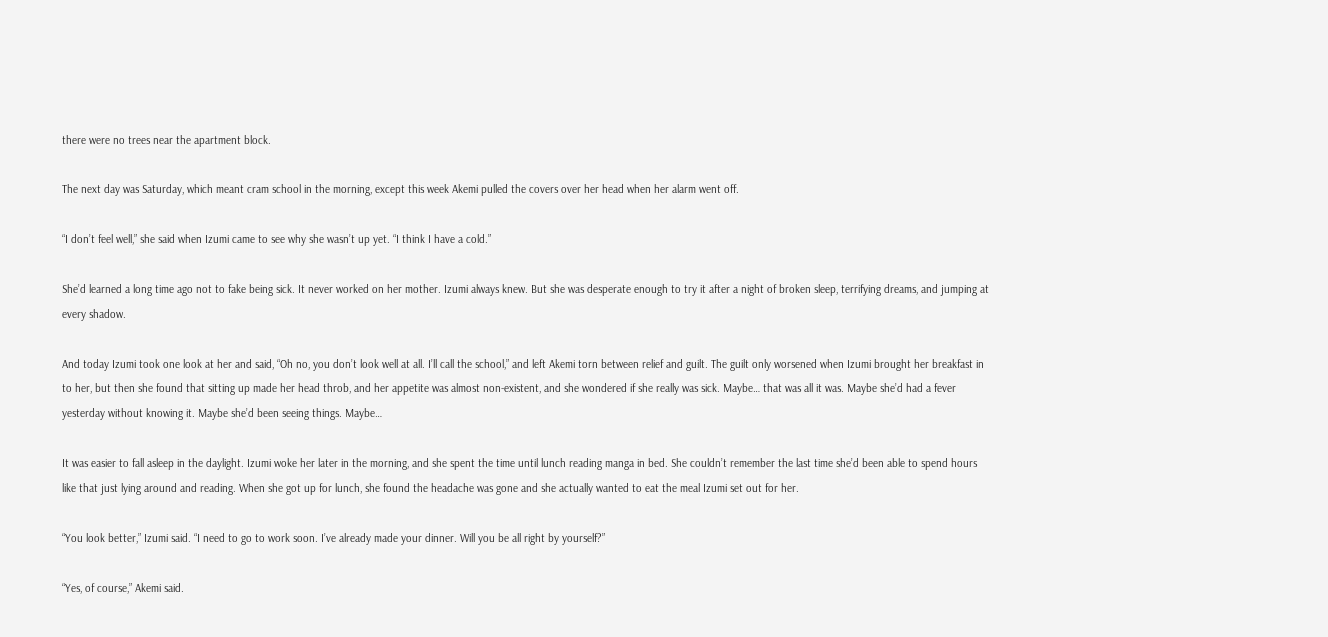there were no trees near the apartment block.

The next day was Saturday, which meant cram school in the morning, except this week Akemi pulled the covers over her head when her alarm went off.

“I don’t feel well,” she said when Izumi came to see why she wasn’t up yet. “I think I have a cold.”

She’d learned a long time ago not to fake being sick. It never worked on her mother. Izumi always knew. But she was desperate enough to try it after a night of broken sleep, terrifying dreams, and jumping at every shadow.

And today Izumi took one look at her and said, “Oh no, you don’t look well at all. I’ll call the school,” and left Akemi torn between relief and guilt. The guilt only worsened when Izumi brought her breakfast in to her, but then she found that sitting up made her head throb, and her appetite was almost non-existent, and she wondered if she really was sick. Maybe… that was all it was. Maybe she’d had a fever yesterday without knowing it. Maybe she’d been seeing things. Maybe…

It was easier to fall asleep in the daylight. Izumi woke her later in the morning, and she spent the time until lunch reading manga in bed. She couldn’t remember the last time she’d been able to spend hours like that just lying around and reading. When she got up for lunch, she found the headache was gone and she actually wanted to eat the meal Izumi set out for her.

“You look better,” Izumi said. “I need to go to work soon. I’ve already made your dinner. Will you be all right by yourself?”

“Yes, of course,” Akemi said.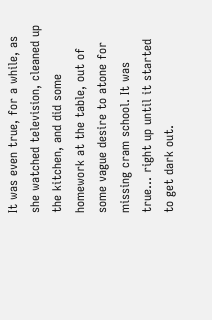It was even true, for a while, as she watched television, cleaned up the kitchen, and did some homework at the table, out of some vague desire to atone for missing cram school. It was true… right up until it started to get dark out.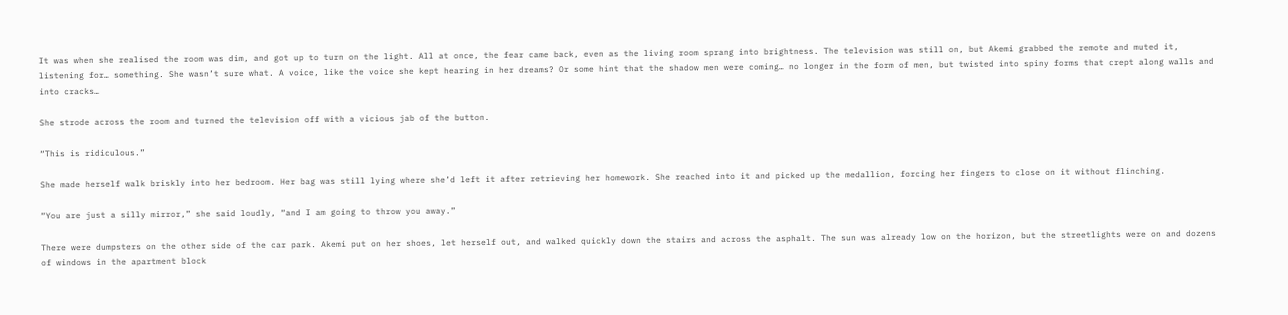It was when she realised the room was dim, and got up to turn on the light. All at once, the fear came back, even as the living room sprang into brightness. The television was still on, but Akemi grabbed the remote and muted it, listening for… something. She wasn’t sure what. A voice, like the voice she kept hearing in her dreams? Or some hint that the shadow men were coming… no longer in the form of men, but twisted into spiny forms that crept along walls and into cracks…

She strode across the room and turned the television off with a vicious jab of the button.

“This is ridiculous.”

She made herself walk briskly into her bedroom. Her bag was still lying where she’d left it after retrieving her homework. She reached into it and picked up the medallion, forcing her fingers to close on it without flinching.

“You are just a silly mirror,” she said loudly, “and I am going to throw you away.”

There were dumpsters on the other side of the car park. Akemi put on her shoes, let herself out, and walked quickly down the stairs and across the asphalt. The sun was already low on the horizon, but the streetlights were on and dozens of windows in the apartment block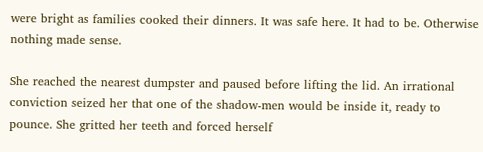were bright as families cooked their dinners. It was safe here. It had to be. Otherwise nothing made sense.

She reached the nearest dumpster and paused before lifting the lid. An irrational conviction seized her that one of the shadow-men would be inside it, ready to pounce. She gritted her teeth and forced herself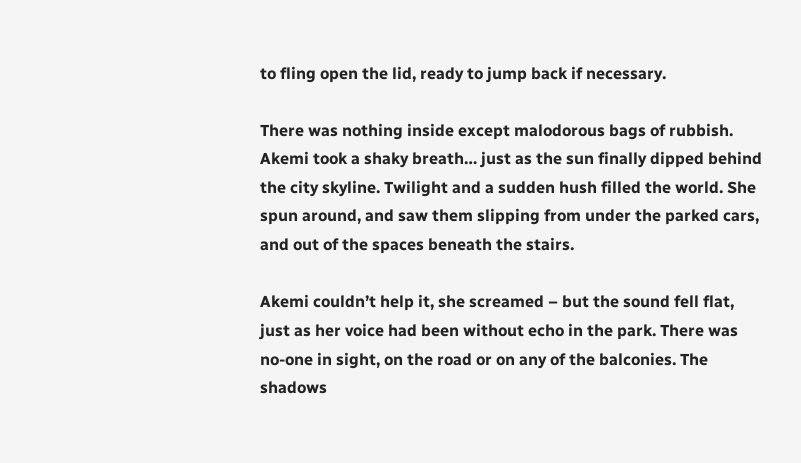to fling open the lid, ready to jump back if necessary.

There was nothing inside except malodorous bags of rubbish. Akemi took a shaky breath… just as the sun finally dipped behind the city skyline. Twilight and a sudden hush filled the world. She spun around, and saw them slipping from under the parked cars, and out of the spaces beneath the stairs.

Akemi couldn’t help it, she screamed – but the sound fell flat, just as her voice had been without echo in the park. There was no-one in sight, on the road or on any of the balconies. The shadows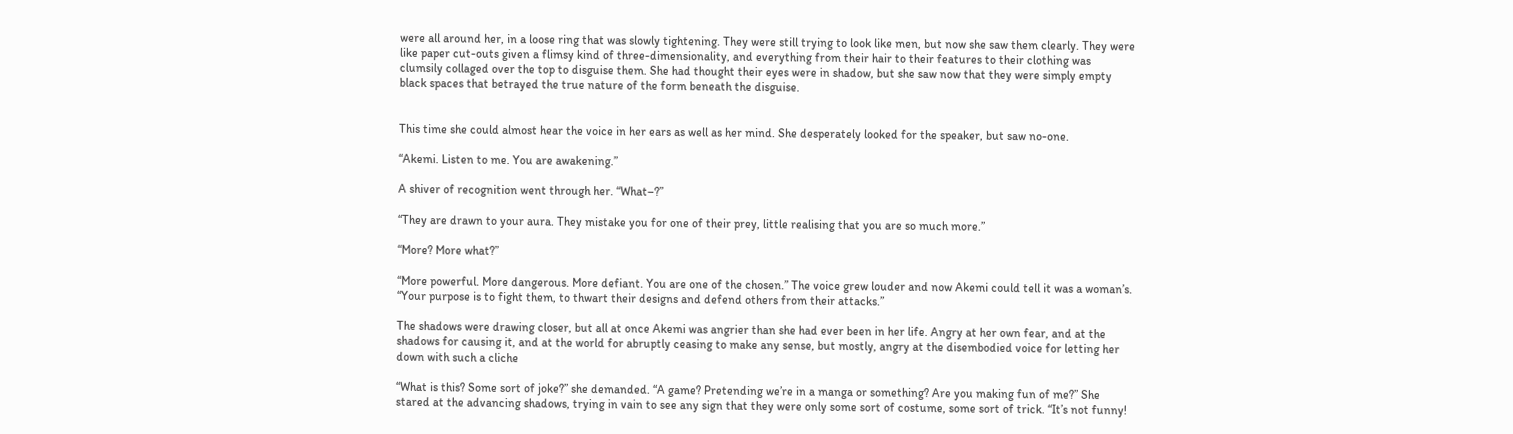were all around her, in a loose ring that was slowly tightening. They were still trying to look like men, but now she saw them clearly. They were like paper cut-outs given a flimsy kind of three-dimensionality, and everything from their hair to their features to their clothing was clumsily collaged over the top to disguise them. She had thought their eyes were in shadow, but she saw now that they were simply empty black spaces that betrayed the true nature of the form beneath the disguise.


This time she could almost hear the voice in her ears as well as her mind. She desperately looked for the speaker, but saw no-one.

“Akemi. Listen to me. You are awakening.”

A shiver of recognition went through her. “What–?”

“They are drawn to your aura. They mistake you for one of their prey, little realising that you are so much more.”

“More? More what?”

“More powerful. More dangerous. More defiant. You are one of the chosen.” The voice grew louder and now Akemi could tell it was a woman’s. “Your purpose is to fight them, to thwart their designs and defend others from their attacks.”

The shadows were drawing closer, but all at once Akemi was angrier than she had ever been in her life. Angry at her own fear, and at the shadows for causing it, and at the world for abruptly ceasing to make any sense, but mostly, angry at the disembodied voice for letting her down with such a cliche

“What is this? Some sort of joke?” she demanded. “A game? Pretending we’re in a manga or something? Are you making fun of me?” She stared at the advancing shadows, trying in vain to see any sign that they were only some sort of costume, some sort of trick. “It’s not funny!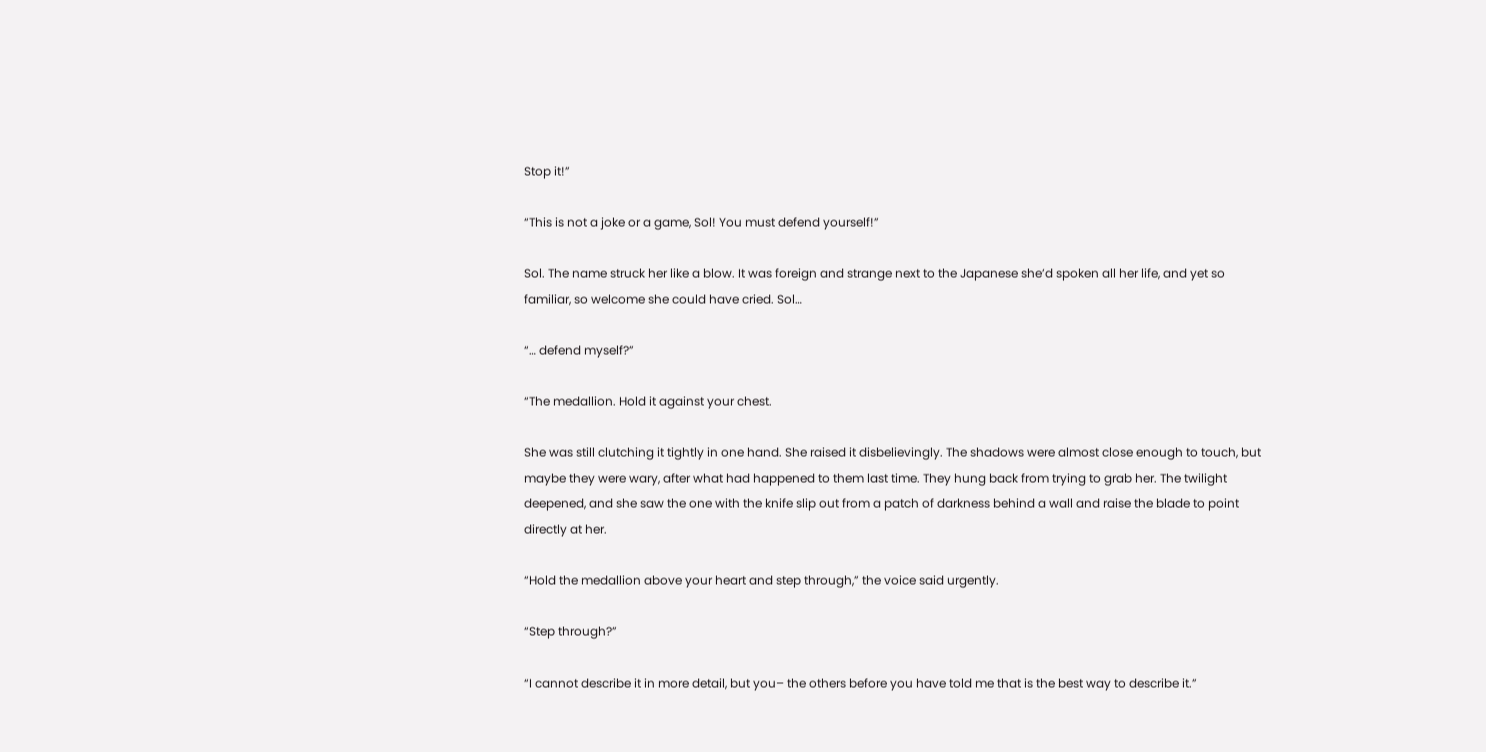Stop it!”

“This is not a joke or a game, Sol! You must defend yourself!”

Sol. The name struck her like a blow. It was foreign and strange next to the Japanese she’d spoken all her life, and yet so familiar, so welcome she could have cried. Sol…

“… defend myself?”

“The medallion. Hold it against your chest.

She was still clutching it tightly in one hand. She raised it disbelievingly. The shadows were almost close enough to touch, but maybe they were wary, after what had happened to them last time. They hung back from trying to grab her. The twilight deepened, and she saw the one with the knife slip out from a patch of darkness behind a wall and raise the blade to point directly at her.

“Hold the medallion above your heart and step through,” the voice said urgently.

“Step through?”

“I cannot describe it in more detail, but you– the others before you have told me that is the best way to describe it.”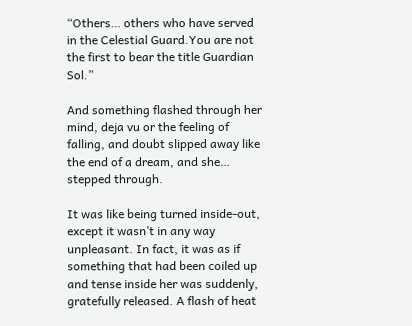“Others… others who have served in the Celestial Guard.You are not the first to bear the title Guardian Sol.”

And something flashed through her mind, deja vu or the feeling of falling, and doubt slipped away like the end of a dream, and she… stepped through.

It was like being turned inside-out, except it wasn’t in any way unpleasant. In fact, it was as if something that had been coiled up and tense inside her was suddenly, gratefully released. A flash of heat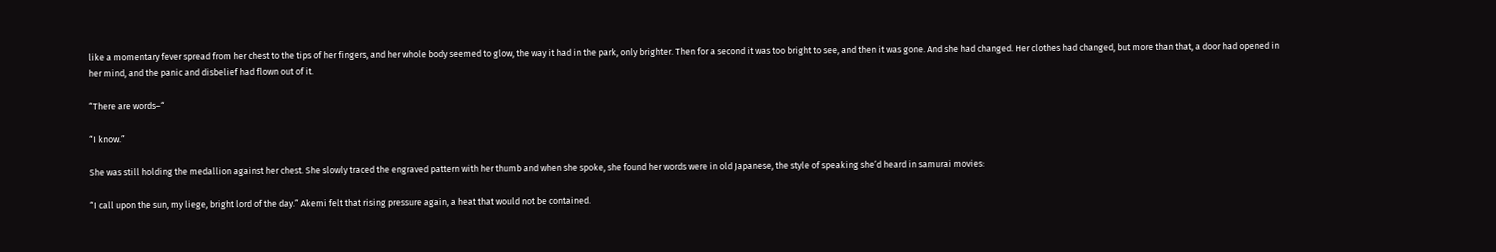like a momentary fever spread from her chest to the tips of her fingers, and her whole body seemed to glow, the way it had in the park, only brighter. Then for a second it was too bright to see, and then it was gone. And she had changed. Her clothes had changed, but more than that, a door had opened in her mind, and the panic and disbelief had flown out of it.

“There are words–“

“I know.”

She was still holding the medallion against her chest. She slowly traced the engraved pattern with her thumb and when she spoke, she found her words were in old Japanese, the style of speaking she’d heard in samurai movies:

“I call upon the sun, my liege, bright lord of the day.” Akemi felt that rising pressure again, a heat that would not be contained.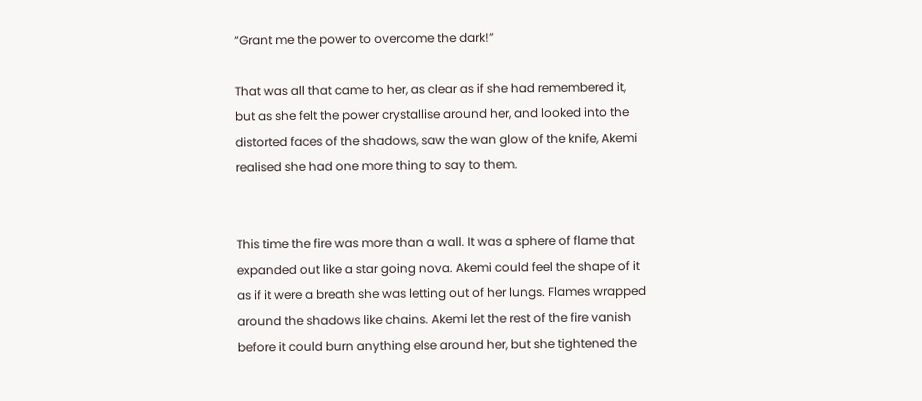“Grant me the power to overcome the dark!”

That was all that came to her, as clear as if she had remembered it, but as she felt the power crystallise around her, and looked into the distorted faces of the shadows, saw the wan glow of the knife, Akemi realised she had one more thing to say to them.


This time the fire was more than a wall. It was a sphere of flame that expanded out like a star going nova. Akemi could feel the shape of it as if it were a breath she was letting out of her lungs. Flames wrapped around the shadows like chains. Akemi let the rest of the fire vanish before it could burn anything else around her, but she tightened the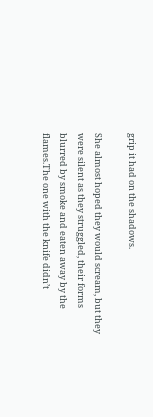grip it had on the shadows.

She almost hoped they would scream, but they were silent as they struggled, their forms blurred by smoke and eaten away by the flames.The one with the knife didn’t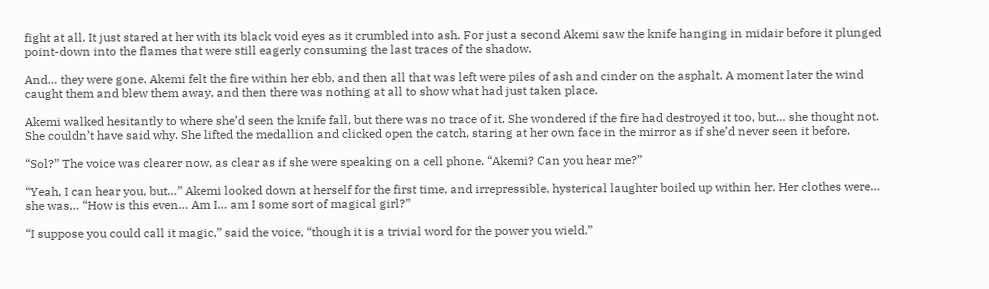fight at all. It just stared at her with its black void eyes as it crumbled into ash. For just a second Akemi saw the knife hanging in midair before it plunged point-down into the flames that were still eagerly consuming the last traces of the shadow.

And… they were gone. Akemi felt the fire within her ebb, and then all that was left were piles of ash and cinder on the asphalt. A moment later the wind caught them and blew them away, and then there was nothing at all to show what had just taken place.

Akemi walked hesitantly to where she’d seen the knife fall, but there was no trace of it. She wondered if the fire had destroyed it too, but… she thought not. She couldn’t have said why. She lifted the medallion and clicked open the catch, staring at her own face in the mirror as if she’d never seen it before.

“Sol?” The voice was clearer now, as clear as if she were speaking on a cell phone. “Akemi? Can you hear me?”

“Yeah, I can hear you, but…” Akemi looked down at herself for the first time, and irrepressible, hysterical laughter boiled up within her. Her clothes were… she was… “How is this even… Am I… am I some sort of magical girl?”

“I suppose you could call it magic,” said the voice, “though it is a trivial word for the power you wield.”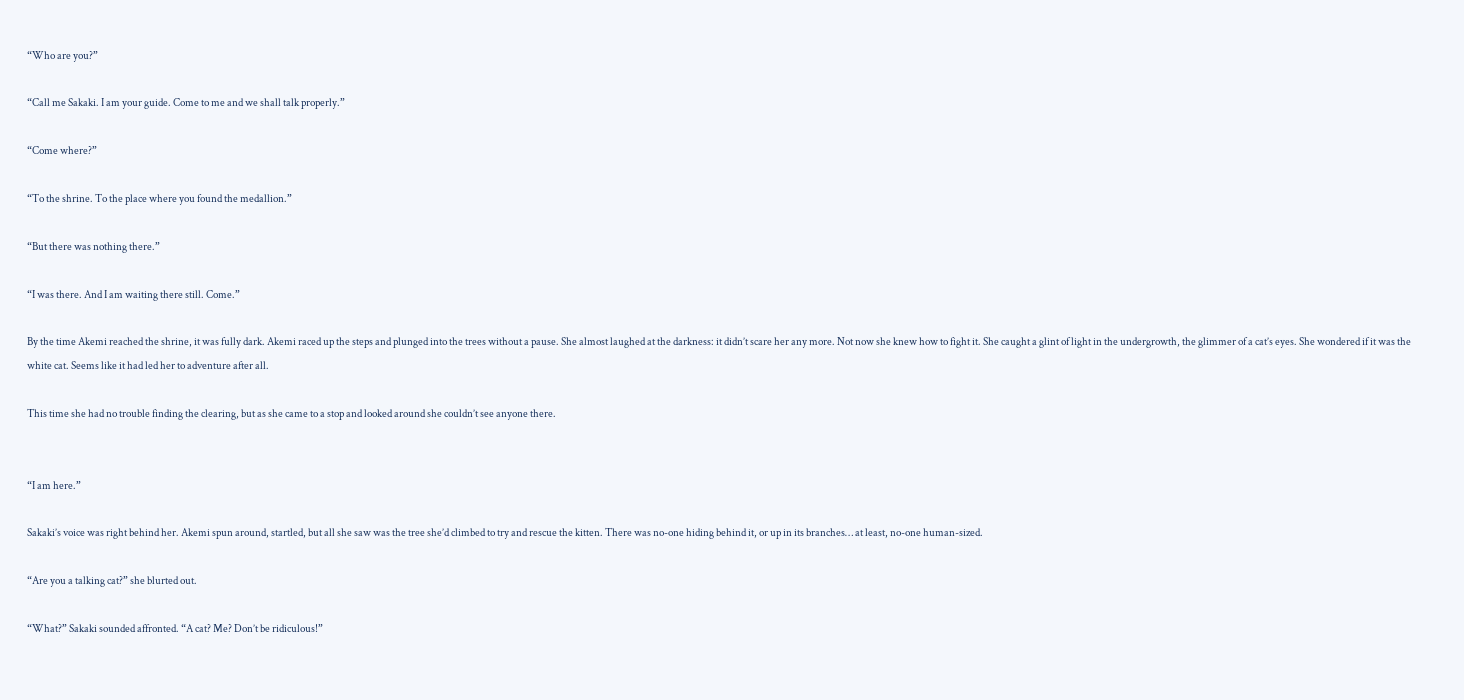“Who are you?”

“Call me Sakaki. I am your guide. Come to me and we shall talk properly.”

“Come where?”

“To the shrine. To the place where you found the medallion.”

“But there was nothing there.”

“I was there. And I am waiting there still. Come.”

By the time Akemi reached the shrine, it was fully dark. Akemi raced up the steps and plunged into the trees without a pause. She almost laughed at the darkness: it didn’t scare her any more. Not now she knew how to fight it. She caught a glint of light in the undergrowth, the glimmer of a cat’s eyes. She wondered if it was the white cat. Seems like it had led her to adventure after all.

This time she had no trouble finding the clearing, but as she came to a stop and looked around she couldn’t see anyone there.


“I am here.”

Sakaki’s voice was right behind her. Akemi spun around, startled, but all she saw was the tree she’d climbed to try and rescue the kitten. There was no-one hiding behind it, or up in its branches… at least, no-one human-sized.

“Are you a talking cat?” she blurted out.

“What?” Sakaki sounded affronted. “A cat? Me? Don’t be ridiculous!”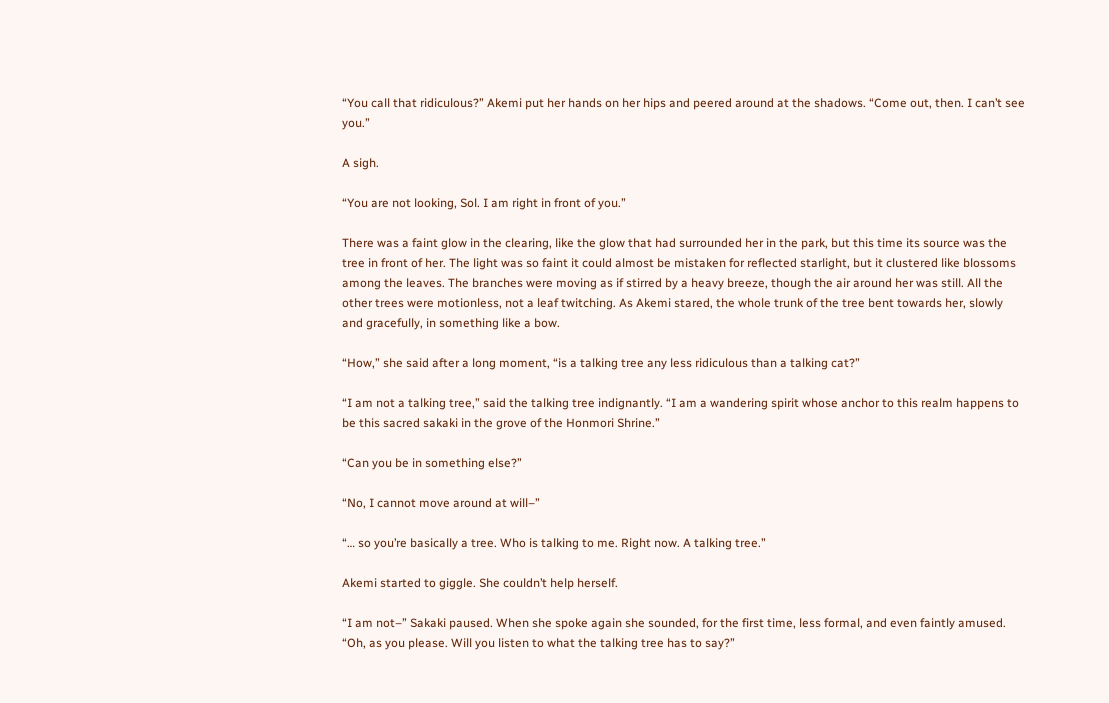“You call that ridiculous?” Akemi put her hands on her hips and peered around at the shadows. “Come out, then. I can’t see you.”

A sigh.

“You are not looking, Sol. I am right in front of you.”

There was a faint glow in the clearing, like the glow that had surrounded her in the park, but this time its source was the tree in front of her. The light was so faint it could almost be mistaken for reflected starlight, but it clustered like blossoms among the leaves. The branches were moving as if stirred by a heavy breeze, though the air around her was still. All the other trees were motionless, not a leaf twitching. As Akemi stared, the whole trunk of the tree bent towards her, slowly and gracefully, in something like a bow.

“How,” she said after a long moment, “is a talking tree any less ridiculous than a talking cat?”

“I am not a talking tree,” said the talking tree indignantly. “I am a wandering spirit whose anchor to this realm happens to be this sacred sakaki in the grove of the Honmori Shrine.”

“Can you be in something else?”

“No, I cannot move around at will–”

“… so you’re basically a tree. Who is talking to me. Right now. A talking tree.”

Akemi started to giggle. She couldn’t help herself.

“I am not–” Sakaki paused. When she spoke again she sounded, for the first time, less formal, and even faintly amused. “Oh, as you please. Will you listen to what the talking tree has to say?”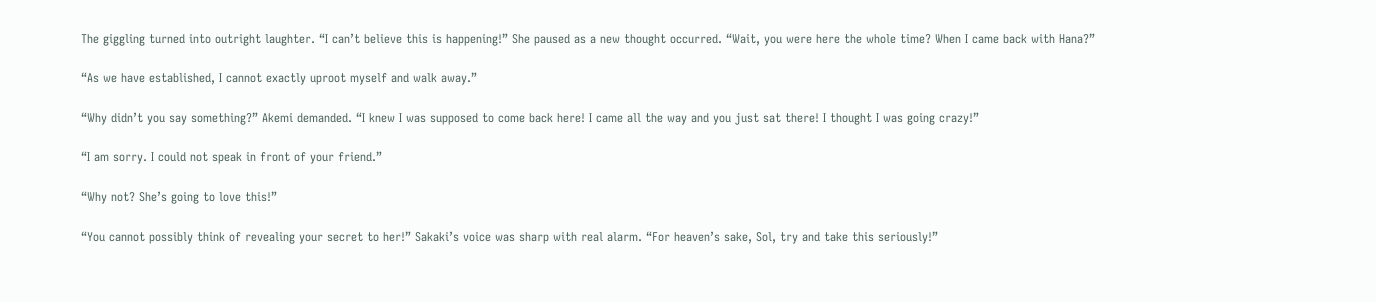The giggling turned into outright laughter. “I can’t believe this is happening!” She paused as a new thought occurred. “Wait, you were here the whole time? When I came back with Hana?”

“As we have established, I cannot exactly uproot myself and walk away.”

“Why didn’t you say something?” Akemi demanded. “I knew I was supposed to come back here! I came all the way and you just sat there! I thought I was going crazy!”

“I am sorry. I could not speak in front of your friend.”

“Why not? She’s going to love this!”

“You cannot possibly think of revealing your secret to her!” Sakaki’s voice was sharp with real alarm. “For heaven’s sake, Sol, try and take this seriously!”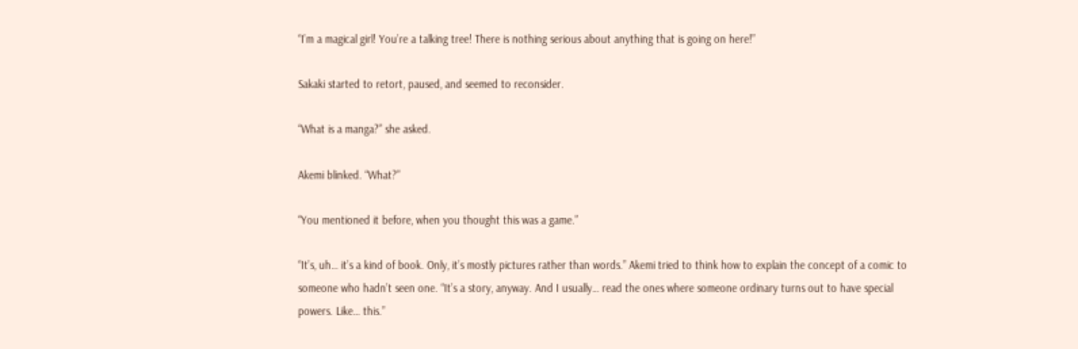“I’m a magical girl! You’re a talking tree! There is nothing serious about anything that is going on here!”

Sakaki started to retort, paused, and seemed to reconsider.

“What is a manga?” she asked.

Akemi blinked. “What?”

“You mentioned it before, when you thought this was a game.”

“It’s, uh… it’s a kind of book. Only, it’s mostly pictures rather than words.” Akemi tried to think how to explain the concept of a comic to someone who hadn’t seen one. “It’s a story, anyway. And I usually… read the ones where someone ordinary turns out to have special powers. Like… this.”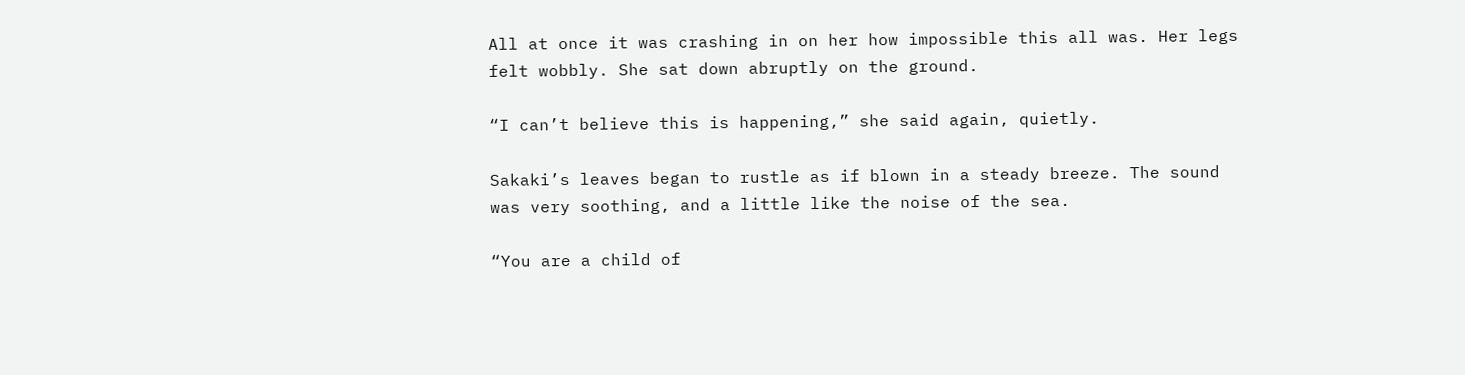All at once it was crashing in on her how impossible this all was. Her legs felt wobbly. She sat down abruptly on the ground.

“I can’t believe this is happening,” she said again, quietly.

Sakaki’s leaves began to rustle as if blown in a steady breeze. The sound was very soothing, and a little like the noise of the sea.

“You are a child of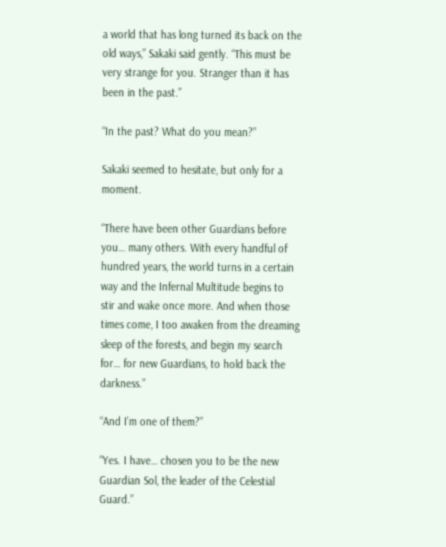a world that has long turned its back on the old ways,” Sakaki said gently. “This must be very strange for you. Stranger than it has been in the past.”

“In the past? What do you mean?”

Sakaki seemed to hesitate, but only for a moment.

“There have been other Guardians before you… many others. With every handful of hundred years, the world turns in a certain way and the Infernal Multitude begins to stir and wake once more. And when those times come, I too awaken from the dreaming sleep of the forests, and begin my search for… for new Guardians, to hold back the darkness.”

“And I’m one of them?”

“Yes. I have… chosen you to be the new Guardian Sol, the leader of the Celestial Guard.”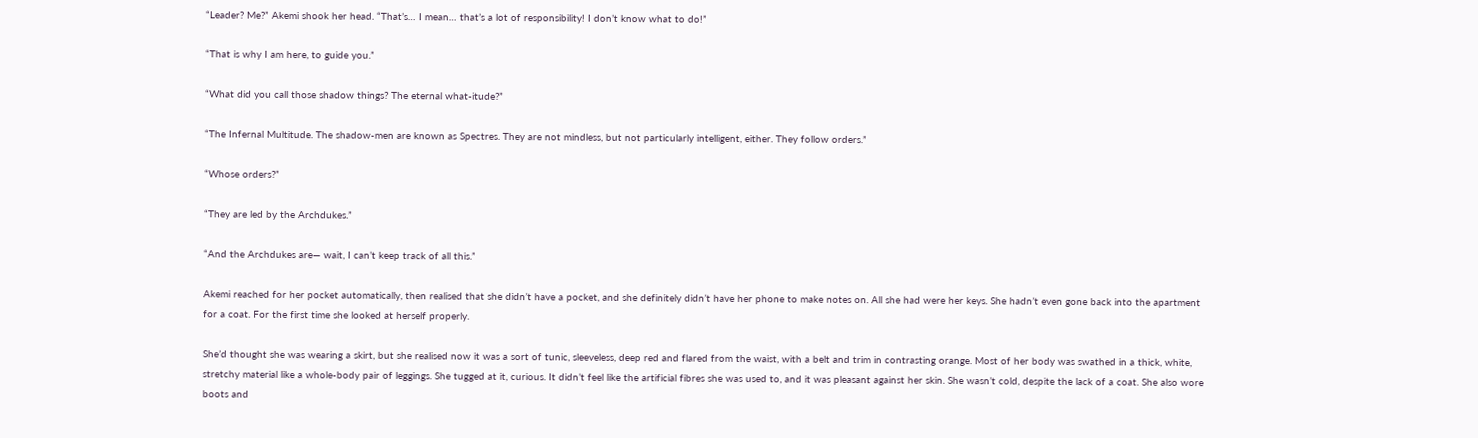“Leader? Me?” Akemi shook her head. “That’s… I mean… that’s a lot of responsibility! I don’t know what to do!”

“That is why I am here, to guide you.”

“What did you call those shadow things? The eternal what-itude?”

“The Infernal Multitude. The shadow-men are known as Spectres. They are not mindless, but not particularly intelligent, either. They follow orders.”

“Whose orders?”

“They are led by the Archdukes.”

“And the Archdukes are— wait, I can’t keep track of all this.”

Akemi reached for her pocket automatically, then realised that she didn’t have a pocket, and she definitely didn’t have her phone to make notes on. All she had were her keys. She hadn’t even gone back into the apartment for a coat. For the first time she looked at herself properly.

She’d thought she was wearing a skirt, but she realised now it was a sort of tunic, sleeveless, deep red and flared from the waist, with a belt and trim in contrasting orange. Most of her body was swathed in a thick, white, stretchy material like a whole-body pair of leggings. She tugged at it, curious. It didn’t feel like the artificial fibres she was used to, and it was pleasant against her skin. She wasn’t cold, despite the lack of a coat. She also wore boots and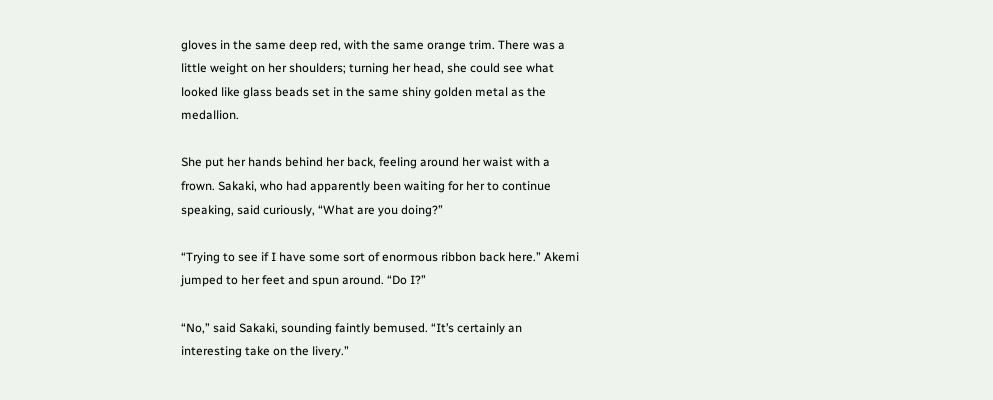gloves in the same deep red, with the same orange trim. There was a little weight on her shoulders; turning her head, she could see what looked like glass beads set in the same shiny golden metal as the medallion.

She put her hands behind her back, feeling around her waist with a frown. Sakaki, who had apparently been waiting for her to continue speaking, said curiously, “What are you doing?”

“Trying to see if I have some sort of enormous ribbon back here.” Akemi jumped to her feet and spun around. “Do I?”

“No,” said Sakaki, sounding faintly bemused. “It’s certainly an interesting take on the livery.”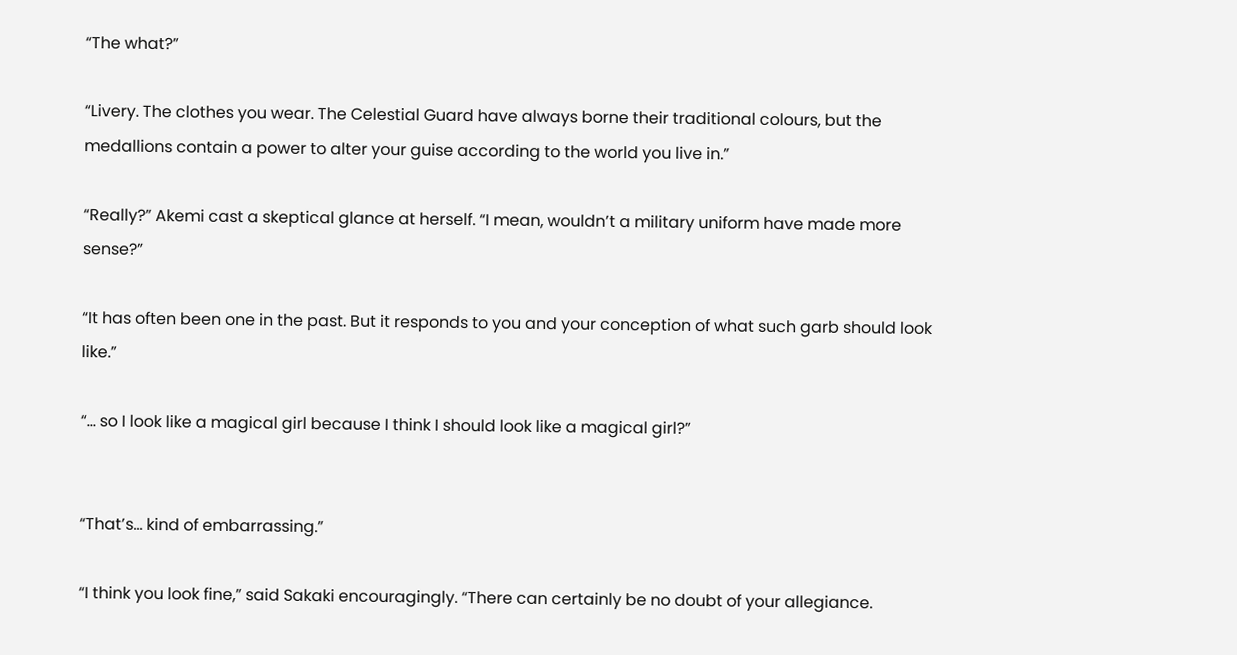“The what?”

“Livery. The clothes you wear. The Celestial Guard have always borne their traditional colours, but the medallions contain a power to alter your guise according to the world you live in.”

“Really?” Akemi cast a skeptical glance at herself. “I mean, wouldn’t a military uniform have made more sense?”

“It has often been one in the past. But it responds to you and your conception of what such garb should look like.”

“… so I look like a magical girl because I think I should look like a magical girl?”


“That’s… kind of embarrassing.”

“I think you look fine,” said Sakaki encouragingly. “There can certainly be no doubt of your allegiance.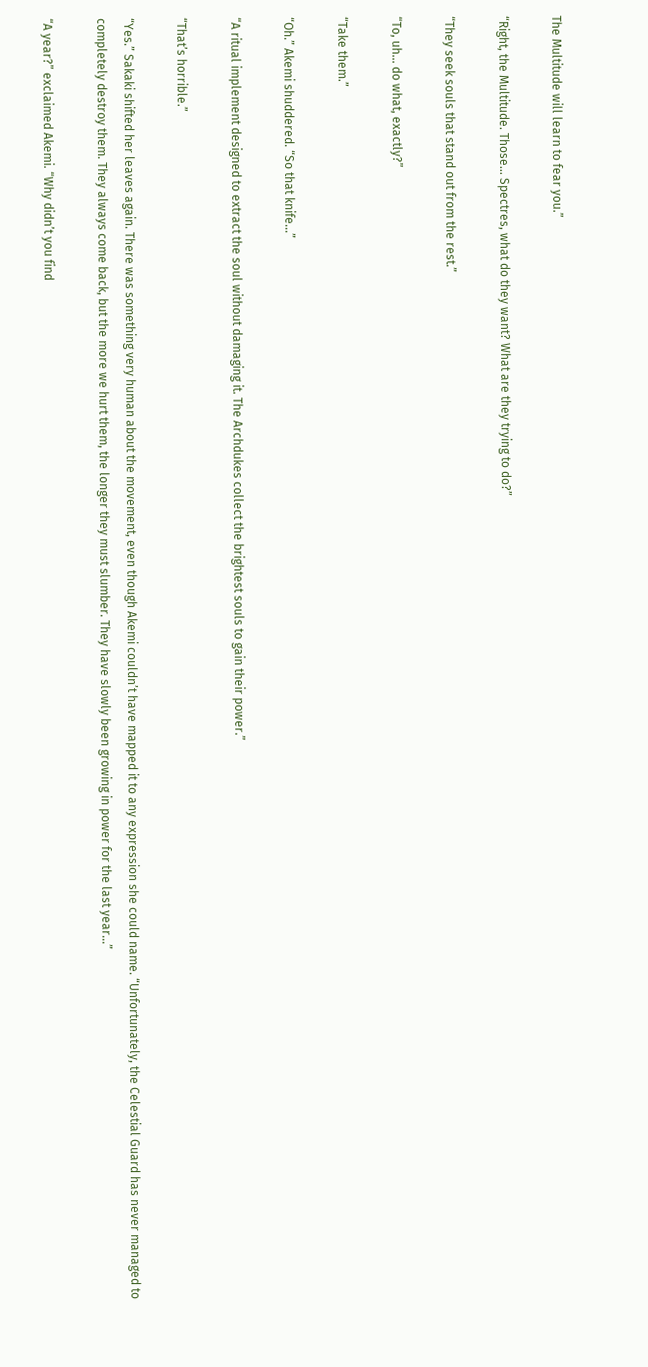The Multitude will learn to fear you.”

“Right, the Multitude. Those… Spectres, what do they want? What are they trying to do?”

“They seek souls that stand out from the rest.”

“To, uh… do what, exactly?”

“Take them.”

“Oh.” Akemi shuddered. “So that knife…”

“A ritual implement designed to extract the soul without damaging it. The Archdukes collect the brightest souls to gain their power.”

“That’s horrible.”

“Yes.” Sakaki shifted her leaves again. There was something very human about the movement, even though Akemi couldn’t have mapped it to any expression she could name. “Unfortunately, the Celestial Guard has never managed to completely destroy them. They always come back, but the more we hurt them, the longer they must slumber. They have slowly been growing in power for the last year…”

“A year?” exclaimed Akemi. “Why didn’t you find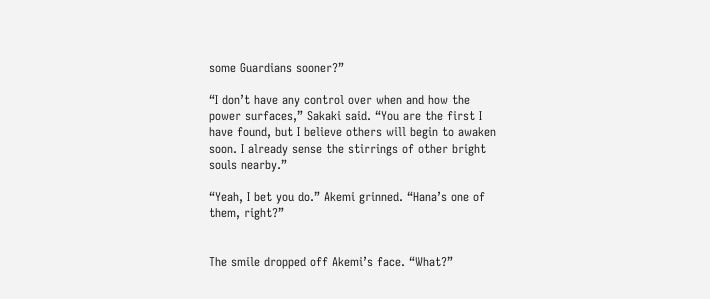some Guardians sooner?”

“I don’t have any control over when and how the power surfaces,” Sakaki said. “You are the first I have found, but I believe others will begin to awaken soon. I already sense the stirrings of other bright souls nearby.”

“Yeah, I bet you do.” Akemi grinned. “Hana’s one of them, right?”


The smile dropped off Akemi’s face. “What?”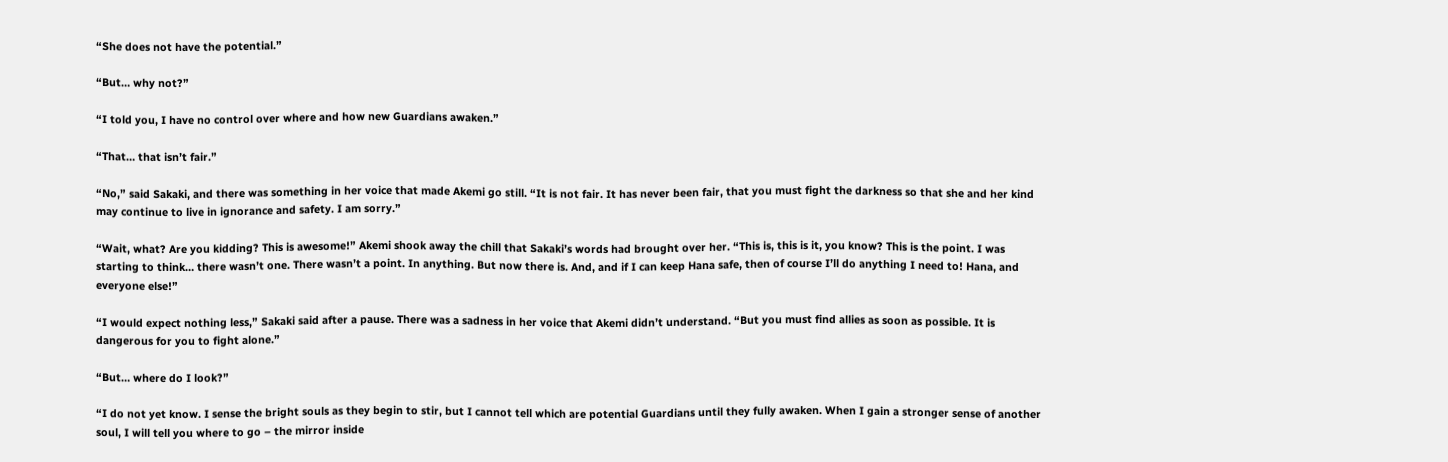“She does not have the potential.”

“But… why not?”

“I told you, I have no control over where and how new Guardians awaken.”

“That… that isn’t fair.”

“No,” said Sakaki, and there was something in her voice that made Akemi go still. “It is not fair. It has never been fair, that you must fight the darkness so that she and her kind may continue to live in ignorance and safety. I am sorry.”

“Wait, what? Are you kidding? This is awesome!” Akemi shook away the chill that Sakaki’s words had brought over her. “This is, this is it, you know? This is the point. I was starting to think… there wasn’t one. There wasn’t a point. In anything. But now there is. And, and if I can keep Hana safe, then of course I’ll do anything I need to! Hana, and everyone else!”

“I would expect nothing less,” Sakaki said after a pause. There was a sadness in her voice that Akemi didn’t understand. “But you must find allies as soon as possible. It is dangerous for you to fight alone.”

“But… where do I look?”

“I do not yet know. I sense the bright souls as they begin to stir, but I cannot tell which are potential Guardians until they fully awaken. When I gain a stronger sense of another soul, I will tell you where to go – the mirror inside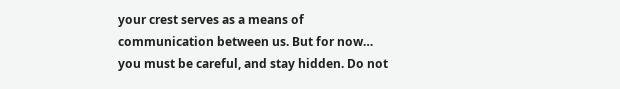your crest serves as a means of communication between us. But for now… you must be careful, and stay hidden. Do not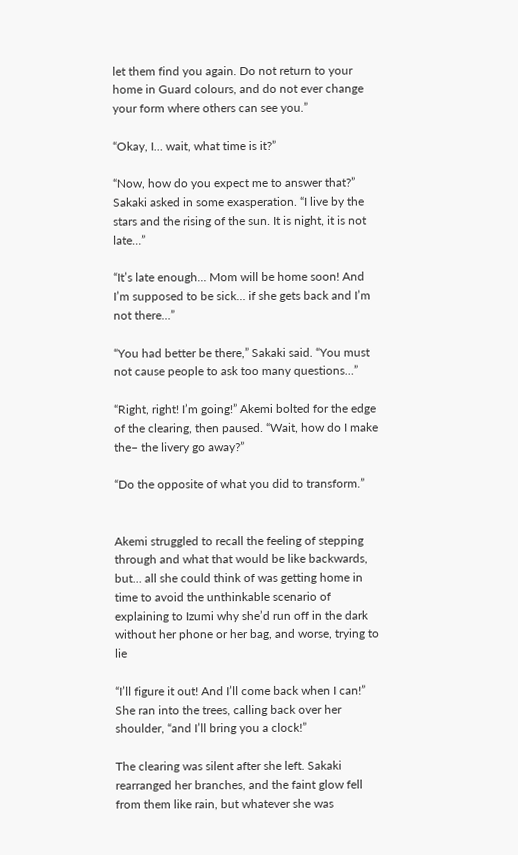let them find you again. Do not return to your home in Guard colours, and do not ever change your form where others can see you.”

“Okay, I… wait, what time is it?”

“Now, how do you expect me to answer that?” Sakaki asked in some exasperation. “I live by the stars and the rising of the sun. It is night, it is not late…”

“It’s late enough… Mom will be home soon! And I’m supposed to be sick… if she gets back and I’m not there…”

“You had better be there,” Sakaki said. “You must not cause people to ask too many questions…”

“Right, right! I’m going!” Akemi bolted for the edge of the clearing, then paused. “Wait, how do I make the– the livery go away?”

“Do the opposite of what you did to transform.”


Akemi struggled to recall the feeling of stepping through and what that would be like backwards, but… all she could think of was getting home in time to avoid the unthinkable scenario of explaining to Izumi why she’d run off in the dark without her phone or her bag, and worse, trying to lie

“I’ll figure it out! And I’ll come back when I can!” She ran into the trees, calling back over her shoulder, “and I’ll bring you a clock!”

The clearing was silent after she left. Sakaki rearranged her branches, and the faint glow fell from them like rain, but whatever she was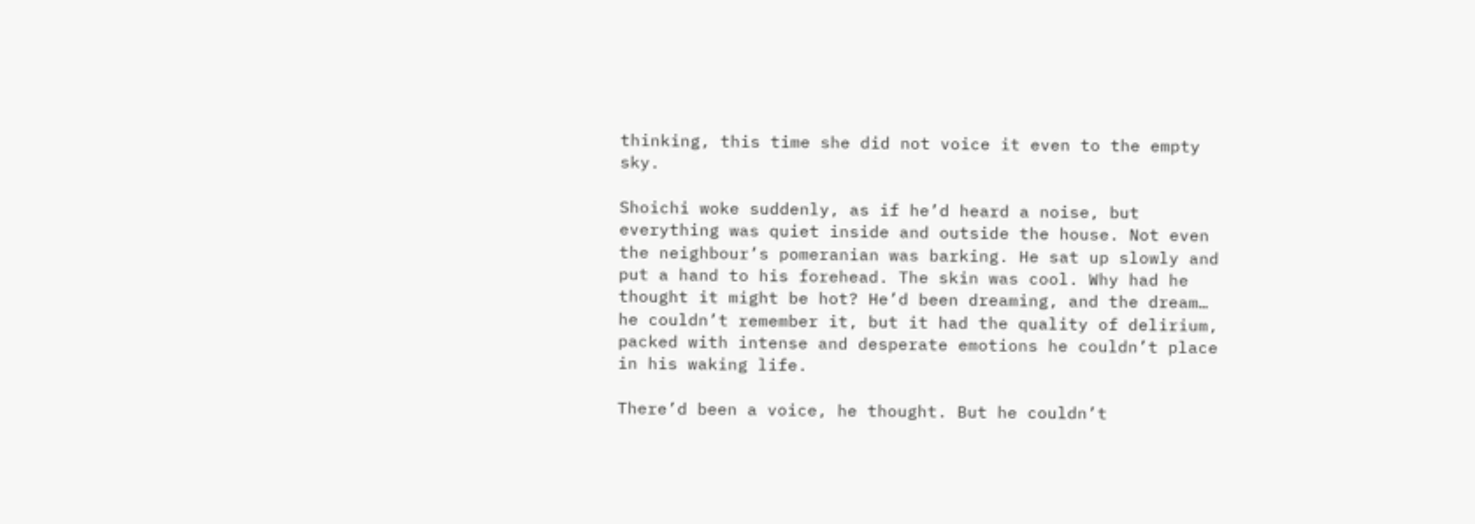thinking, this time she did not voice it even to the empty sky.

Shoichi woke suddenly, as if he’d heard a noise, but everything was quiet inside and outside the house. Not even the neighbour’s pomeranian was barking. He sat up slowly and put a hand to his forehead. The skin was cool. Why had he thought it might be hot? He’d been dreaming, and the dream… he couldn’t remember it, but it had the quality of delirium, packed with intense and desperate emotions he couldn’t place in his waking life.

There’d been a voice, he thought. But he couldn’t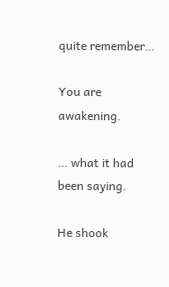quite remember…

You are awakening.

… what it had been saying.

He shook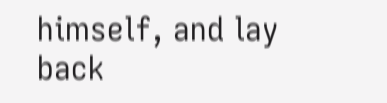himself, and lay back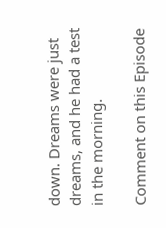down. Dreams were just dreams, and he had a test in the morning.

Comment on this Episode